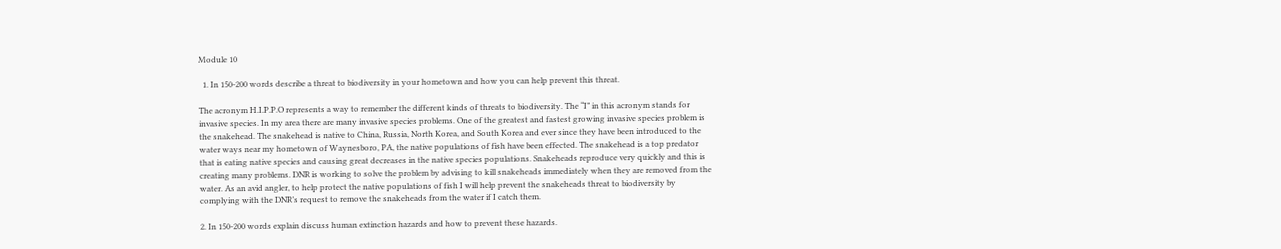Module 10

  1. In 150-200 words describe a threat to biodiversity in your hometown and how you can help prevent this threat.

The acronym H.I.P.P.O represents a way to remember the different kinds of threats to biodiversity. The “I” in this acronym stands for invasive species. In my area there are many invasive species problems. One of the greatest and fastest growing invasive species problem is the snakehead. The snakehead is native to China, Russia, North Korea, and South Korea and ever since they have been introduced to the water ways near my hometown of Waynesboro, PA, the native populations of fish have been effected. The snakehead is a top predator that is eating native species and causing great decreases in the native species populations. Snakeheads reproduce very quickly and this is creating many problems. DNR is working to solve the problem by advising to kill snakeheads immediately when they are removed from the water. As an avid angler, to help protect the native populations of fish I will help prevent the snakeheads threat to biodiversity by complying with the DNR’s request to remove the snakeheads from the water if I catch them.

2. In 150-200 words explain discuss human extinction hazards and how to prevent these hazards.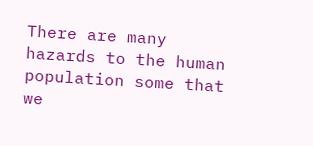There are many hazards to the human population some that we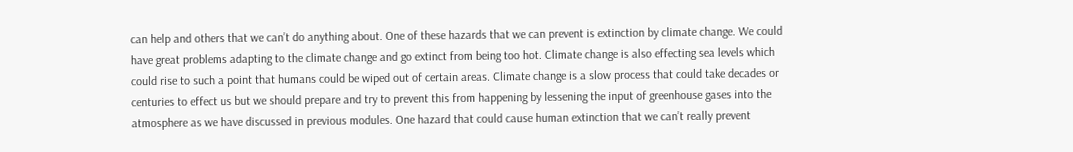can help and others that we can’t do anything about. One of these hazards that we can prevent is extinction by climate change. We could have great problems adapting to the climate change and go extinct from being too hot. Climate change is also effecting sea levels which could rise to such a point that humans could be wiped out of certain areas. Climate change is a slow process that could take decades or centuries to effect us but we should prepare and try to prevent this from happening by lessening the input of greenhouse gases into the atmosphere as we have discussed in previous modules. One hazard that could cause human extinction that we can’t really prevent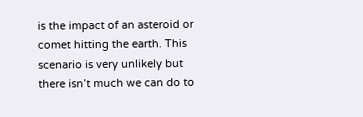is the impact of an asteroid or comet hitting the earth. This scenario is very unlikely but there isn’t much we can do to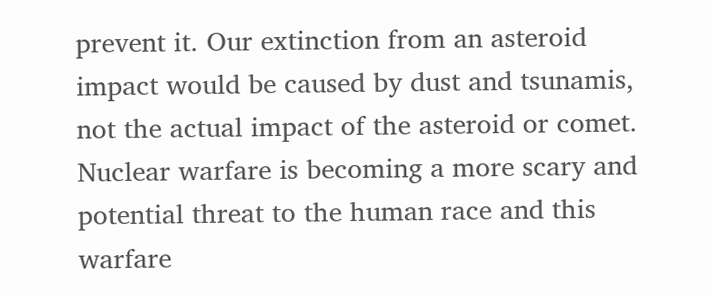prevent it. Our extinction from an asteroid impact would be caused by dust and tsunamis, not the actual impact of the asteroid or comet. Nuclear warfare is becoming a more scary and potential threat to the human race and this warfare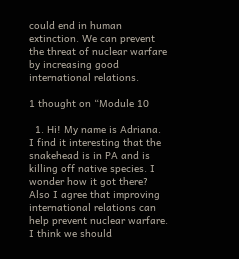could end in human extinction. We can prevent the threat of nuclear warfare by increasing good international relations.

1 thought on “Module 10

  1. Hi! My name is Adriana. I find it interesting that the snakehead is in PA and is killing off native species. I wonder how it got there? Also I agree that improving international relations can help prevent nuclear warfare. I think we should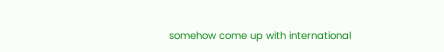somehow come up with international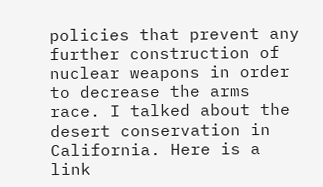policies that prevent any further construction of nuclear weapons in order to decrease the arms race. I talked about the desert conservation in California. Here is a link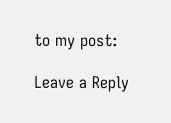to my post:

Leave a Reply